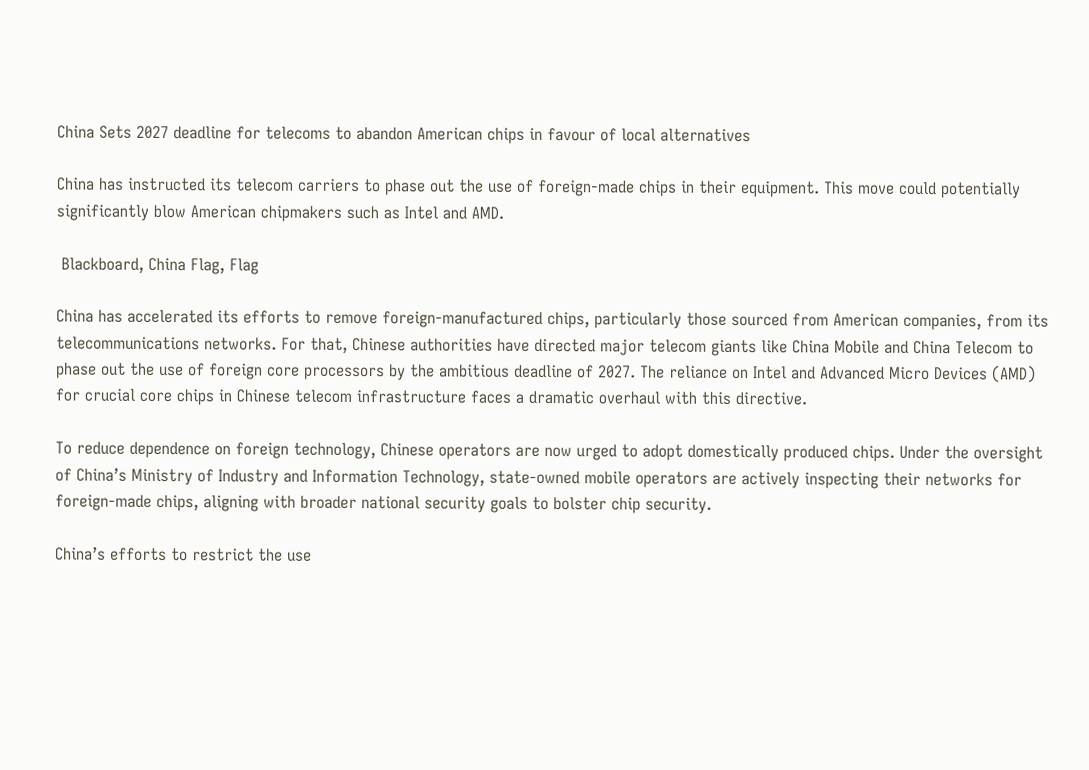China Sets 2027 deadline for telecoms to abandon American chips in favour of local alternatives

China has instructed its telecom carriers to phase out the use of foreign-made chips in their equipment. This move could potentially significantly blow American chipmakers such as Intel and AMD.

 Blackboard, China Flag, Flag

China has accelerated its efforts to remove foreign-manufactured chips, particularly those sourced from American companies, from its telecommunications networks. For that, Chinese authorities have directed major telecom giants like China Mobile and China Telecom to phase out the use of foreign core processors by the ambitious deadline of 2027. The reliance on Intel and Advanced Micro Devices (AMD) for crucial core chips in Chinese telecom infrastructure faces a dramatic overhaul with this directive.

To reduce dependence on foreign technology, Chinese operators are now urged to adopt domestically produced chips. Under the oversight of China’s Ministry of Industry and Information Technology, state-owned mobile operators are actively inspecting their networks for foreign-made chips, aligning with broader national security goals to bolster chip security.

China’s efforts to restrict the use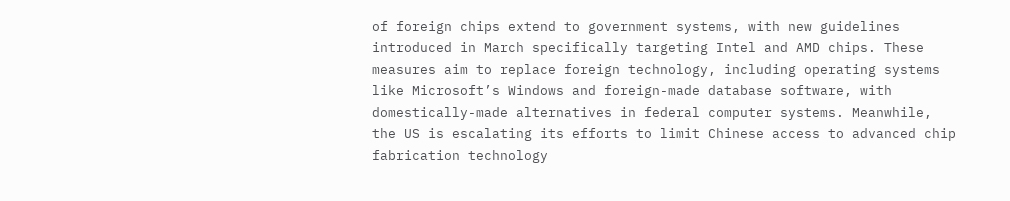of foreign chips extend to government systems, with new guidelines introduced in March specifically targeting Intel and AMD chips. These measures aim to replace foreign technology, including operating systems like Microsoft’s Windows and foreign-made database software, with domestically-made alternatives in federal computer systems. Meanwhile, the US is escalating its efforts to limit Chinese access to advanced chip fabrication technology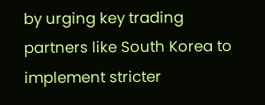by urging key trading partners like South Korea to implement stricter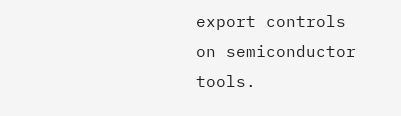export controls on semiconductor tools.